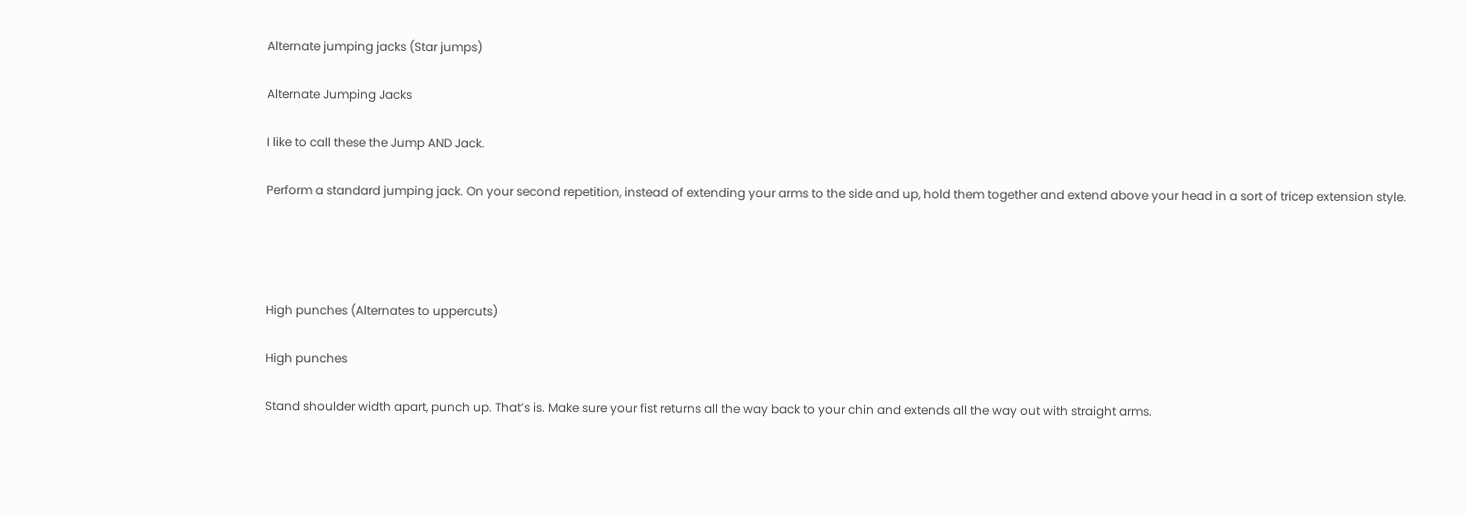Alternate jumping jacks (Star jumps)

Alternate Jumping Jacks

I like to call these the Jump AND Jack.

Perform a standard jumping jack. On your second repetition, instead of extending your arms to the side and up, hold them together and extend above your head in a sort of tricep extension style.




High punches (Alternates to uppercuts)

High punches

Stand shoulder width apart, punch up. That’s is. Make sure your fist returns all the way back to your chin and extends all the way out with straight arms.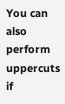You can also perform uppercuts if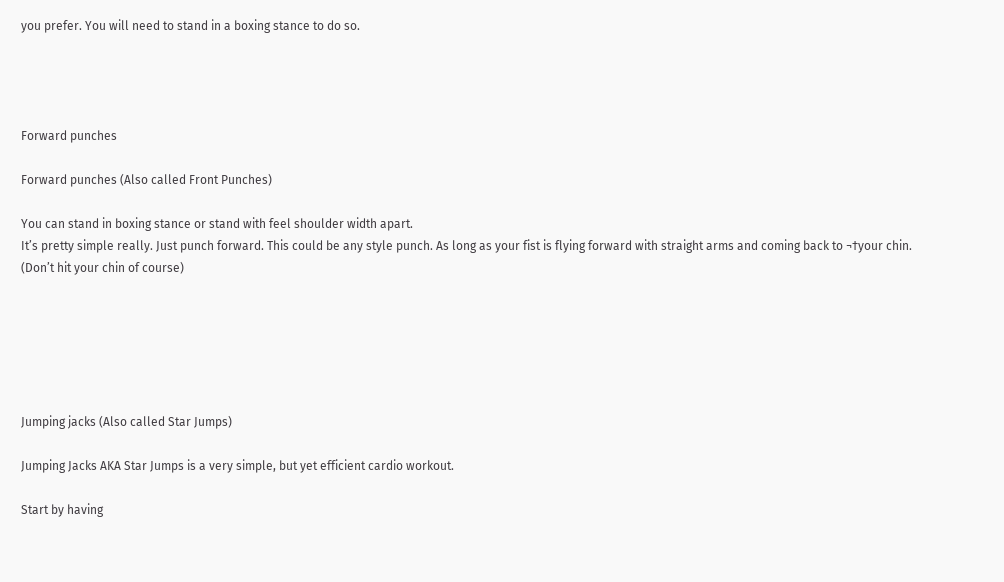you prefer. You will need to stand in a boxing stance to do so.




Forward punches

Forward punches (Also called Front Punches)

You can stand in boxing stance or stand with feel shoulder width apart.
It’s pretty simple really. Just punch forward. This could be any style punch. As long as your fist is flying forward with straight arms and coming back to ¬†your chin. (Don’t hit your chin of course)






Jumping jacks (Also called Star Jumps)

Jumping Jacks AKA Star Jumps is a very simple, but yet efficient cardio workout.

Start by having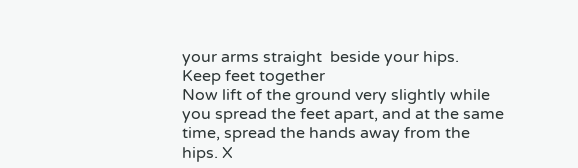your arms straight  beside your hips.
Keep feet together
Now lift of the ground very slightly while you spread the feet apart, and at the same time, spread the hands away from the hips. X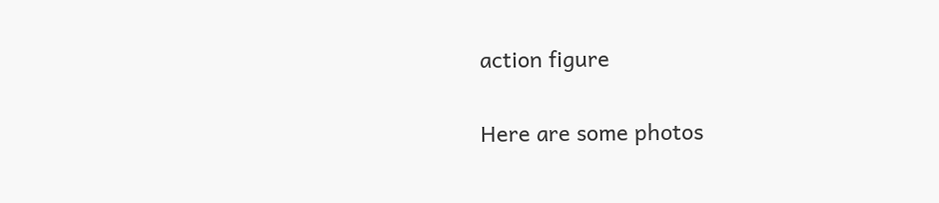action figure

Here are some photos